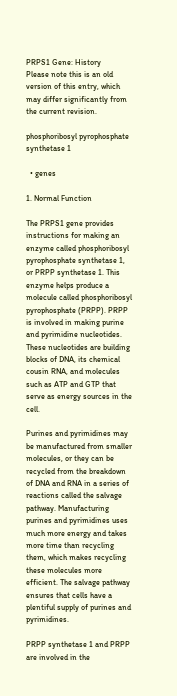PRPS1 Gene: History
Please note this is an old version of this entry, which may differ significantly from the current revision.

phosphoribosyl pyrophosphate synthetase 1

  • genes

1. Normal Function

The PRPS1 gene provides instructions for making an enzyme called phosphoribosyl pyrophosphate synthetase 1, or PRPP synthetase 1. This enzyme helps produce a molecule called phosphoribosyl pyrophosphate (PRPP). PRPP is involved in making purine and pyrimidine nucleotides. These nucleotides are building blocks of DNA, its chemical cousin RNA, and molecules such as ATP and GTP that serve as energy sources in the cell.

Purines and pyrimidines may be manufactured from smaller molecules, or they can be recycled from the breakdown of DNA and RNA in a series of reactions called the salvage pathway. Manufacturing purines and pyrimidines uses much more energy and takes more time than recycling them, which makes recycling these molecules more efficient. The salvage pathway ensures that cells have a plentiful supply of purines and pyrimidines.

PRPP synthetase 1 and PRPP are involved in the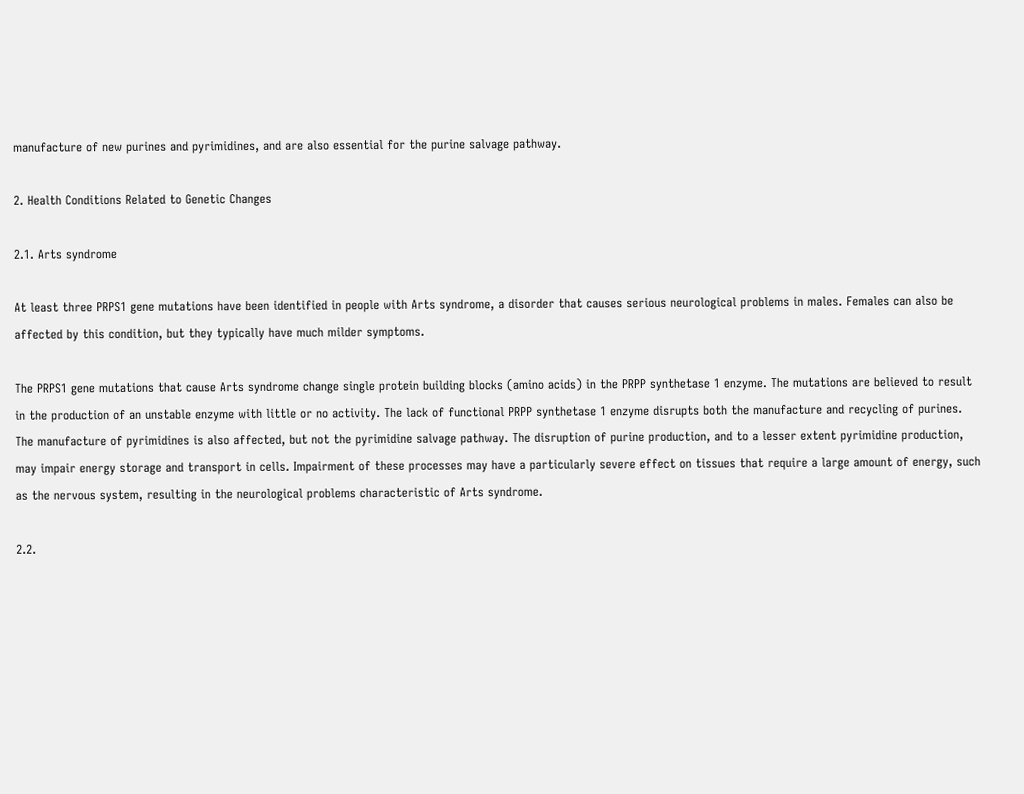manufacture of new purines and pyrimidines, and are also essential for the purine salvage pathway.

2. Health Conditions Related to Genetic Changes

2.1. Arts syndrome

At least three PRPS1 gene mutations have been identified in people with Arts syndrome, a disorder that causes serious neurological problems in males. Females can also be affected by this condition, but they typically have much milder symptoms.

The PRPS1 gene mutations that cause Arts syndrome change single protein building blocks (amino acids) in the PRPP synthetase 1 enzyme. The mutations are believed to result in the production of an unstable enzyme with little or no activity. The lack of functional PRPP synthetase 1 enzyme disrupts both the manufacture and recycling of purines. The manufacture of pyrimidines is also affected, but not the pyrimidine salvage pathway. The disruption of purine production, and to a lesser extent pyrimidine production, may impair energy storage and transport in cells. Impairment of these processes may have a particularly severe effect on tissues that require a large amount of energy, such as the nervous system, resulting in the neurological problems characteristic of Arts syndrome.

2.2.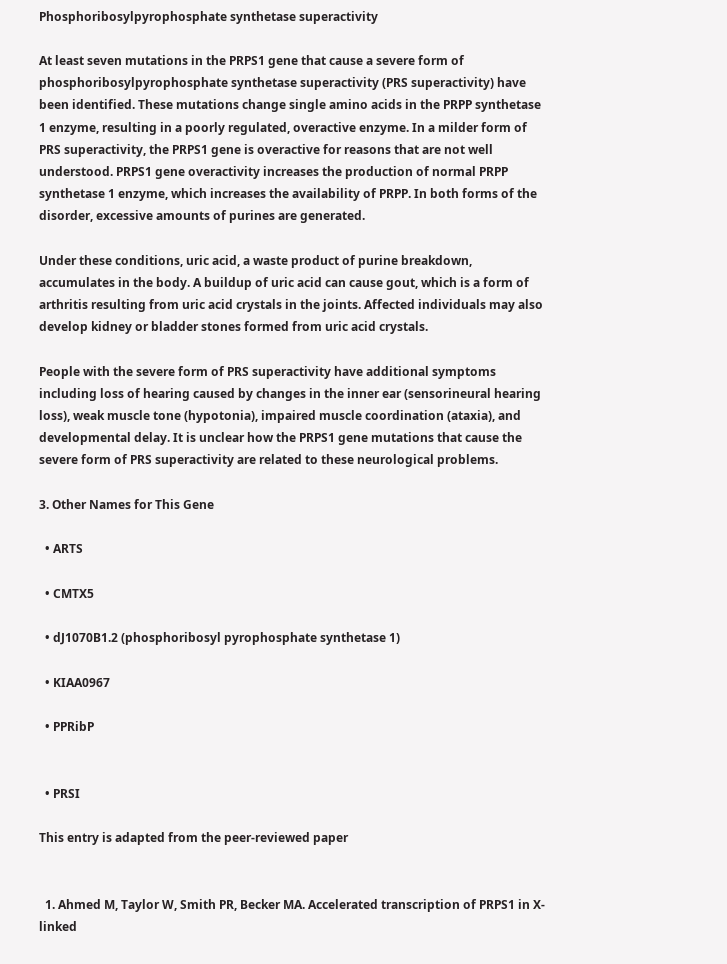Phosphoribosylpyrophosphate synthetase superactivity

At least seven mutations in the PRPS1 gene that cause a severe form of phosphoribosylpyrophosphate synthetase superactivity (PRS superactivity) have been identified. These mutations change single amino acids in the PRPP synthetase 1 enzyme, resulting in a poorly regulated, overactive enzyme. In a milder form of PRS superactivity, the PRPS1 gene is overactive for reasons that are not well understood. PRPS1 gene overactivity increases the production of normal PRPP synthetase 1 enzyme, which increases the availability of PRPP. In both forms of the disorder, excessive amounts of purines are generated.

Under these conditions, uric acid, a waste product of purine breakdown, accumulates in the body. A buildup of uric acid can cause gout, which is a form of arthritis resulting from uric acid crystals in the joints. Affected individuals may also develop kidney or bladder stones formed from uric acid crystals.

People with the severe form of PRS superactivity have additional symptoms including loss of hearing caused by changes in the inner ear (sensorineural hearing loss), weak muscle tone (hypotonia), impaired muscle coordination (ataxia), and developmental delay. It is unclear how the PRPS1 gene mutations that cause the severe form of PRS superactivity are related to these neurological problems.

3. Other Names for This Gene

  • ARTS

  • CMTX5

  • dJ1070B1.2 (phosphoribosyl pyrophosphate synthetase 1)

  • KIAA0967

  • PPRibP


  • PRSI

This entry is adapted from the peer-reviewed paper


  1. Ahmed M, Taylor W, Smith PR, Becker MA. Accelerated transcription of PRPS1 in X-linked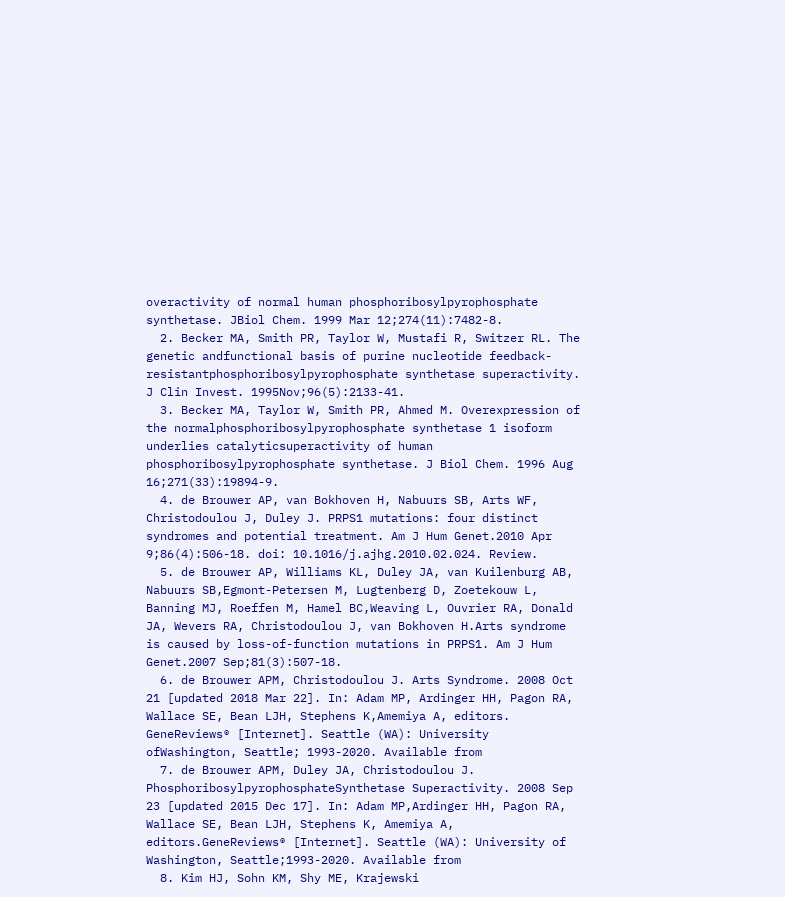overactivity of normal human phosphoribosylpyrophosphate synthetase. JBiol Chem. 1999 Mar 12;274(11):7482-8.
  2. Becker MA, Smith PR, Taylor W, Mustafi R, Switzer RL. The genetic andfunctional basis of purine nucleotide feedback-resistantphosphoribosylpyrophosphate synthetase superactivity. J Clin Invest. 1995Nov;96(5):2133-41.
  3. Becker MA, Taylor W, Smith PR, Ahmed M. Overexpression of the normalphosphoribosylpyrophosphate synthetase 1 isoform underlies catalyticsuperactivity of human phosphoribosylpyrophosphate synthetase. J Biol Chem. 1996 Aug 16;271(33):19894-9.
  4. de Brouwer AP, van Bokhoven H, Nabuurs SB, Arts WF, Christodoulou J, Duley J. PRPS1 mutations: four distinct syndromes and potential treatment. Am J Hum Genet.2010 Apr 9;86(4):506-18. doi: 10.1016/j.ajhg.2010.02.024. Review.
  5. de Brouwer AP, Williams KL, Duley JA, van Kuilenburg AB, Nabuurs SB,Egmont-Petersen M, Lugtenberg D, Zoetekouw L, Banning MJ, Roeffen M, Hamel BC,Weaving L, Ouvrier RA, Donald JA, Wevers RA, Christodoulou J, van Bokhoven H.Arts syndrome is caused by loss-of-function mutations in PRPS1. Am J Hum Genet.2007 Sep;81(3):507-18.
  6. de Brouwer APM, Christodoulou J. Arts Syndrome. 2008 Oct 21 [updated 2018 Mar 22]. In: Adam MP, Ardinger HH, Pagon RA, Wallace SE, Bean LJH, Stephens K,Amemiya A, editors. GeneReviews® [Internet]. Seattle (WA): University ofWashington, Seattle; 1993-2020. Available from
  7. de Brouwer APM, Duley JA, Christodoulou J. PhosphoribosylpyrophosphateSynthetase Superactivity. 2008 Sep 23 [updated 2015 Dec 17]. In: Adam MP,Ardinger HH, Pagon RA, Wallace SE, Bean LJH, Stephens K, Amemiya A, editors.GeneReviews® [Internet]. Seattle (WA): University of Washington, Seattle;1993-2020. Available from
  8. Kim HJ, Sohn KM, Shy ME, Krajewski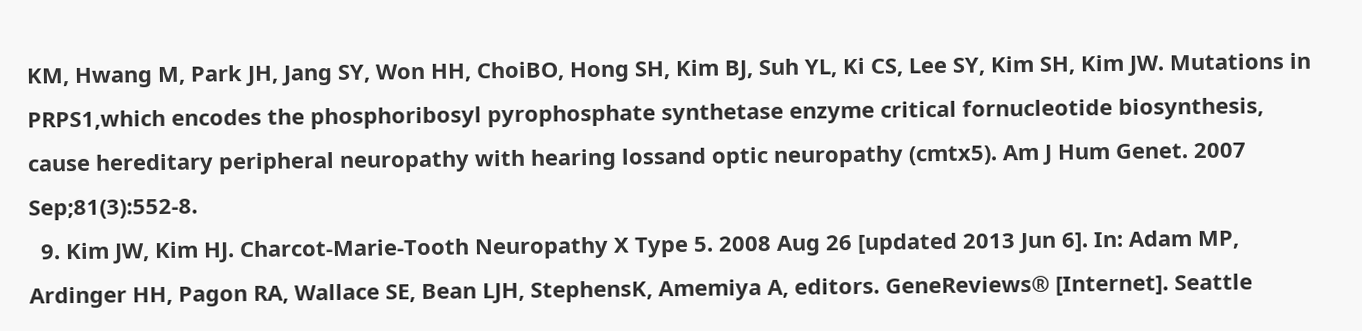KM, Hwang M, Park JH, Jang SY, Won HH, ChoiBO, Hong SH, Kim BJ, Suh YL, Ki CS, Lee SY, Kim SH, Kim JW. Mutations in PRPS1,which encodes the phosphoribosyl pyrophosphate synthetase enzyme critical fornucleotide biosynthesis, cause hereditary peripheral neuropathy with hearing lossand optic neuropathy (cmtx5). Am J Hum Genet. 2007 Sep;81(3):552-8.
  9. Kim JW, Kim HJ. Charcot-Marie-Tooth Neuropathy X Type 5. 2008 Aug 26 [updated 2013 Jun 6]. In: Adam MP, Ardinger HH, Pagon RA, Wallace SE, Bean LJH, StephensK, Amemiya A, editors. GeneReviews® [Internet]. Seattle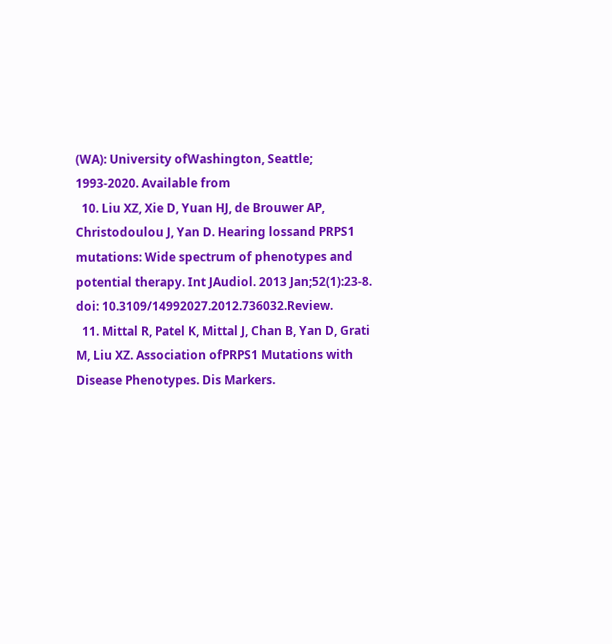(WA): University ofWashington, Seattle; 1993-2020. Available from
  10. Liu XZ, Xie D, Yuan HJ, de Brouwer AP, Christodoulou J, Yan D. Hearing lossand PRPS1 mutations: Wide spectrum of phenotypes and potential therapy. Int JAudiol. 2013 Jan;52(1):23-8. doi: 10.3109/14992027.2012.736032.Review.
  11. Mittal R, Patel K, Mittal J, Chan B, Yan D, Grati M, Liu XZ. Association ofPRPS1 Mutations with Disease Phenotypes. Dis Markers.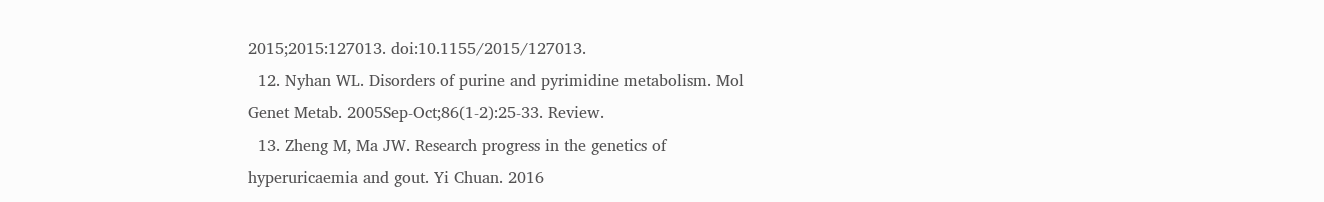2015;2015:127013. doi:10.1155/2015/127013.
  12. Nyhan WL. Disorders of purine and pyrimidine metabolism. Mol Genet Metab. 2005Sep-Oct;86(1-2):25-33. Review.
  13. Zheng M, Ma JW. Research progress in the genetics of hyperuricaemia and gout. Yi Chuan. 2016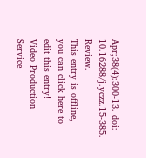Apr;38(4):300-13. doi: 10.16288/j.yczz.15-385. Review.
This entry is offline, you can click here to edit this entry!
Video Production Service